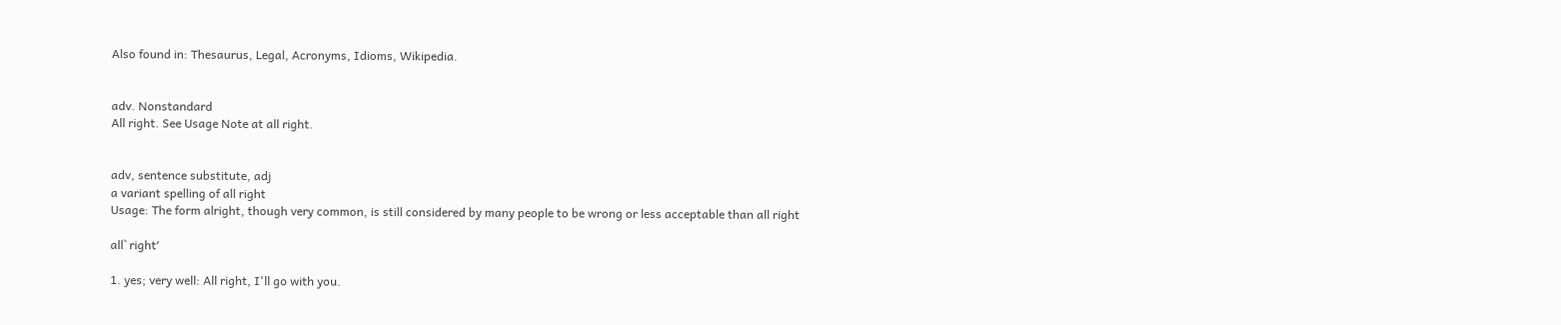Also found in: Thesaurus, Legal, Acronyms, Idioms, Wikipedia.


adv. Nonstandard
All right. See Usage Note at all right.


adv, sentence substitute, adj
a variant spelling of all right
Usage: The form alright, though very common, is still considered by many people to be wrong or less acceptable than all right

all` right′

1. yes; very well: All right, I'll go with you.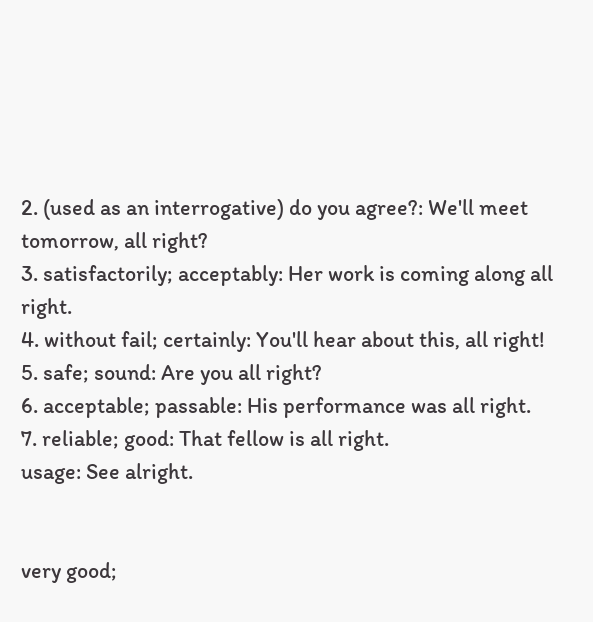2. (used as an interrogative) do you agree?: We'll meet tomorrow, all right?
3. satisfactorily; acceptably: Her work is coming along all right.
4. without fail; certainly: You'll hear about this, all right!
5. safe; sound: Are you all right?
6. acceptable; passable: His performance was all right.
7. reliable; good: That fellow is all right.
usage: See alright.


very good;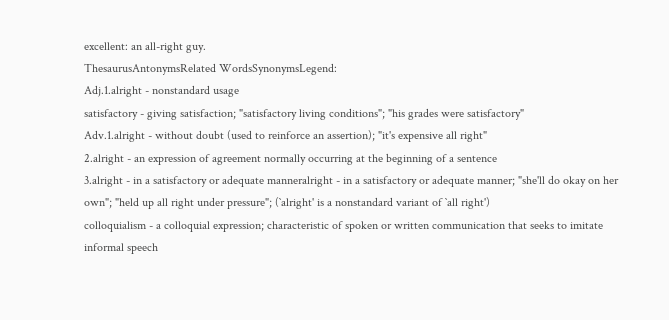excellent: an all-right guy.
ThesaurusAntonymsRelated WordsSynonymsLegend:
Adj.1.alright - nonstandard usage
satisfactory - giving satisfaction; "satisfactory living conditions"; "his grades were satisfactory"
Adv.1.alright - without doubt (used to reinforce an assertion); "it's expensive all right"
2.alright - an expression of agreement normally occurring at the beginning of a sentence
3.alright - in a satisfactory or adequate manneralright - in a satisfactory or adequate manner; "she'll do okay on her own"; "held up all right under pressure"; (`alright' is a nonstandard variant of `all right')
colloquialism - a colloquial expression; characteristic of spoken or written communication that seeks to imitate informal speech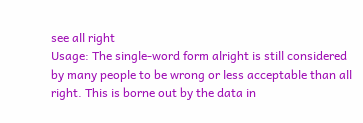see all right
Usage: The single-word form alright is still considered by many people to be wrong or less acceptable than all right. This is borne out by the data in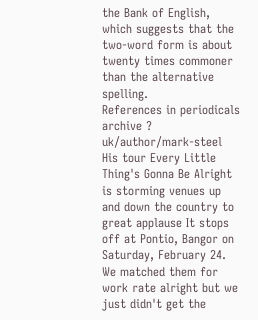the Bank of English, which suggests that the two-word form is about twenty times commoner than the alternative spelling.
References in periodicals archive ?
uk/author/mark-steel His tour Every Little Thing's Gonna Be Alright is storming venues up and down the country to great applause It stops off at Pontio, Bangor on Saturday, February 24.
We matched them for work rate alright but we just didn't get the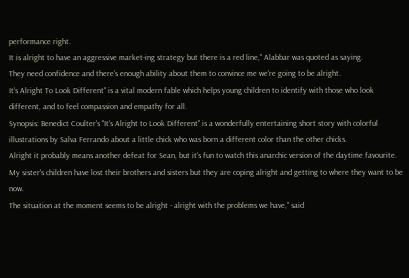performance right.
It is alright to have an aggressive market-ing strategy but there is a red line," Alabbar was quoted as saying.
They need confidence and there's enough ability about them to convince me we're going to be alright.
It's Alright To Look Different" is a vital modern fable which helps young children to identify with those who look different, and to feel compassion and empathy for all.
Synopsis: Benedict Coulter's "It's Alright to Look Different" is a wonderfully entertaining short story with colorful illustrations by Salva Ferrando about a little chick who was born a different color than the other chicks.
Alright it probably means another defeat for Sean, but it's fun to watch this anarchic version of the daytime favourite.
My sister's children have lost their brothers and sisters but they are coping alright and getting to where they want to be now.
The situation at the moment seems to be alright - alright with the problems we have," said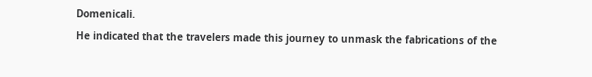Domenicali.
He indicated that the travelers made this journey to unmask the fabrications of the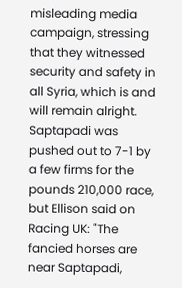misleading media campaign, stressing that they witnessed security and safety in all Syria, which is and will remain alright.
Saptapadi was pushed out to 7-1 by a few firms for the pounds 210,000 race, but Ellison said on Racing UK: "The fancied horses are near Saptapadi,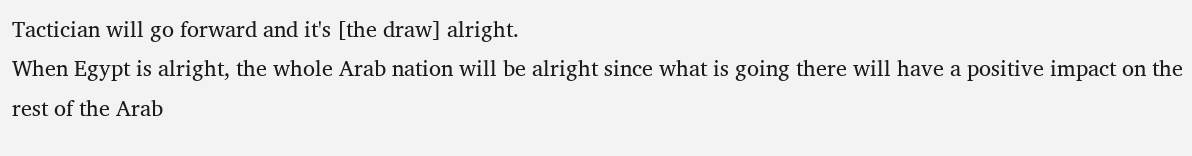Tactician will go forward and it's [the draw] alright.
When Egypt is alright, the whole Arab nation will be alright since what is going there will have a positive impact on the rest of the Arab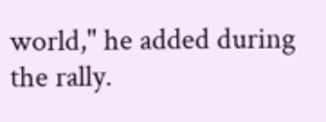world," he added during the rally.